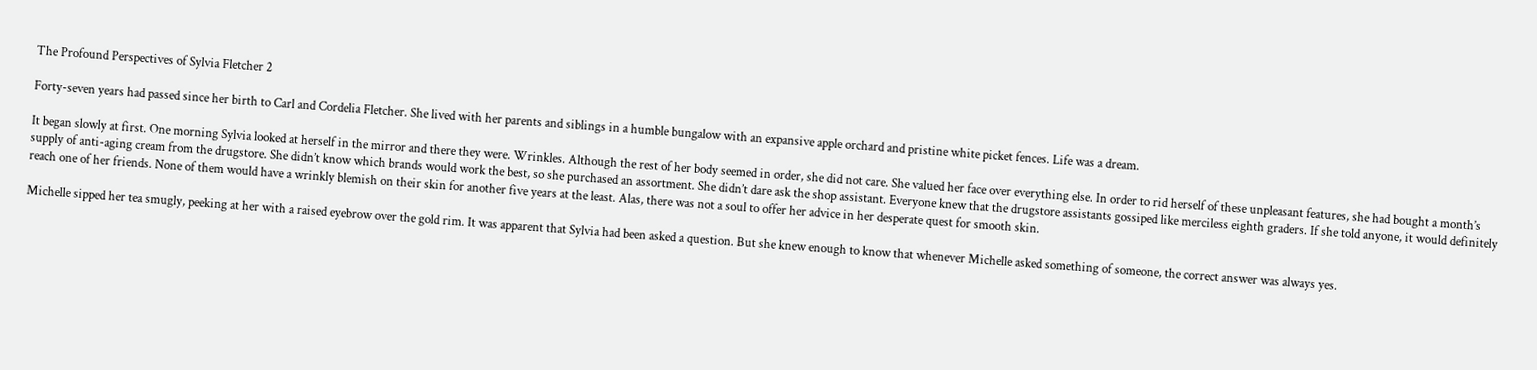The Profound Perspectives of Sylvia Fletcher 2

Forty-seven years had passed since her birth to Carl and Cordelia Fletcher. She lived with her parents and siblings in a humble bungalow with an expansive apple orchard and pristine white picket fences. Life was a dream.

It began slowly at first. One morning Sylvia looked at herself in the mirror and there they were. Wrinkles. Although the rest of her body seemed in order, she did not care. She valued her face over everything else. In order to rid herself of these unpleasant features, she had bought a month’s supply of anti-aging cream from the drugstore. She didn’t know which brands would work the best, so she purchased an assortment. She didn’t dare ask the shop assistant. Everyone knew that the drugstore assistants gossiped like merciless eighth graders. If she told anyone, it would definitely reach one of her friends. None of them would have a wrinkly blemish on their skin for another five years at the least. Alas, there was not a soul to offer her advice in her desperate quest for smooth skin.

Michelle sipped her tea smugly, peeking at her with a raised eyebrow over the gold rim. It was apparent that Sylvia had been asked a question. But she knew enough to know that whenever Michelle asked something of someone, the correct answer was always yes.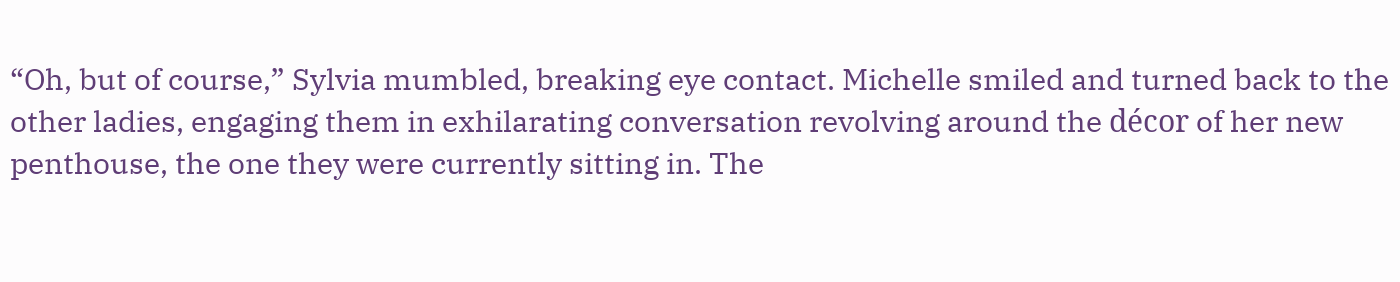“Oh, but of course,” Sylvia mumbled, breaking eye contact. Michelle smiled and turned back to the other ladies, engaging them in exhilarating conversation revolving around the décor of her new penthouse, the one they were currently sitting in. The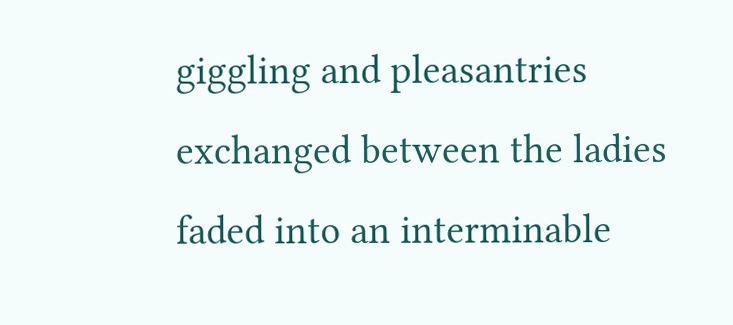giggling and pleasantries exchanged between the ladies faded into an interminable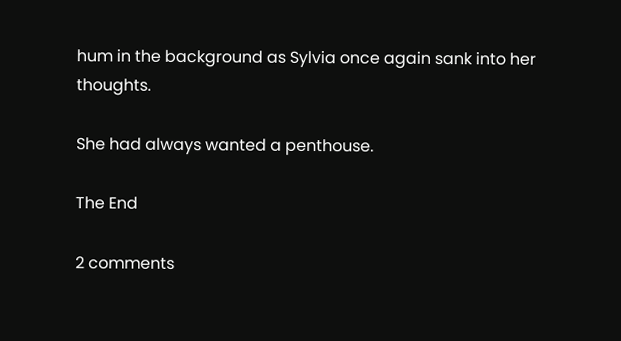hum in the background as Sylvia once again sank into her thoughts.

She had always wanted a penthouse.

The End

2 comments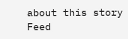about this story Feed